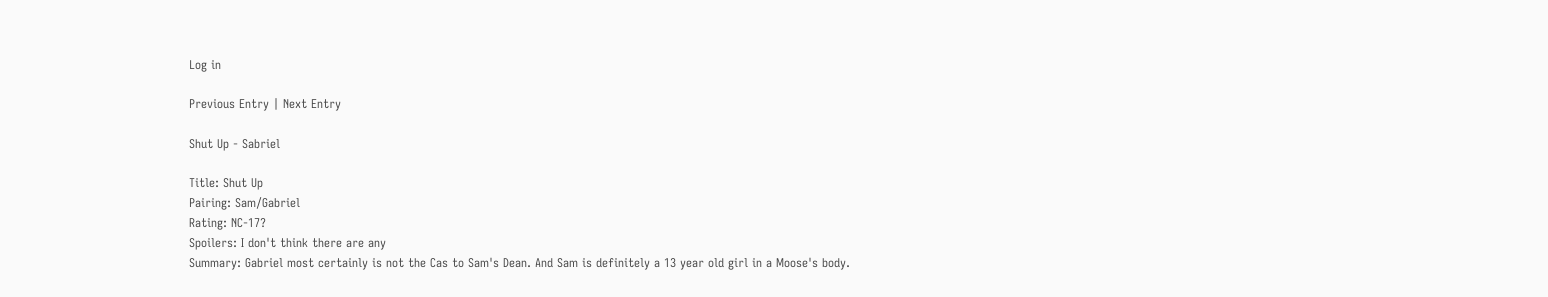Log in

Previous Entry | Next Entry

Shut Up - Sabriel

Title: Shut Up
Pairing: Sam/Gabriel
Rating: NC-17?
Spoilers: I don't think there are any
Summary: Gabriel most certainly is not the Cas to Sam's Dean. And Sam is definitely a 13 year old girl in a Moose's body.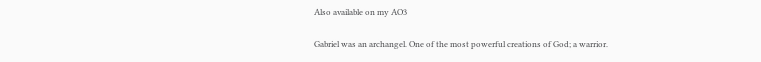Also available on my AO3

Gabriel was an archangel. One of the most powerful creations of God; a warrior.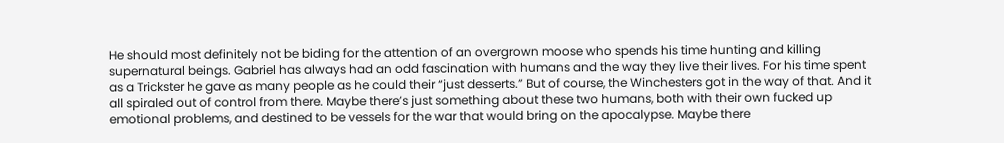He should most definitely not be biding for the attention of an overgrown moose who spends his time hunting and killing supernatural beings. Gabriel has always had an odd fascination with humans and the way they live their lives. For his time spent as a Trickster he gave as many people as he could their “just desserts.” But of course, the Winchesters got in the way of that. And it all spiraled out of control from there. Maybe there’s just something about these two humans, both with their own fucked up emotional problems, and destined to be vessels for the war that would bring on the apocalypse. Maybe there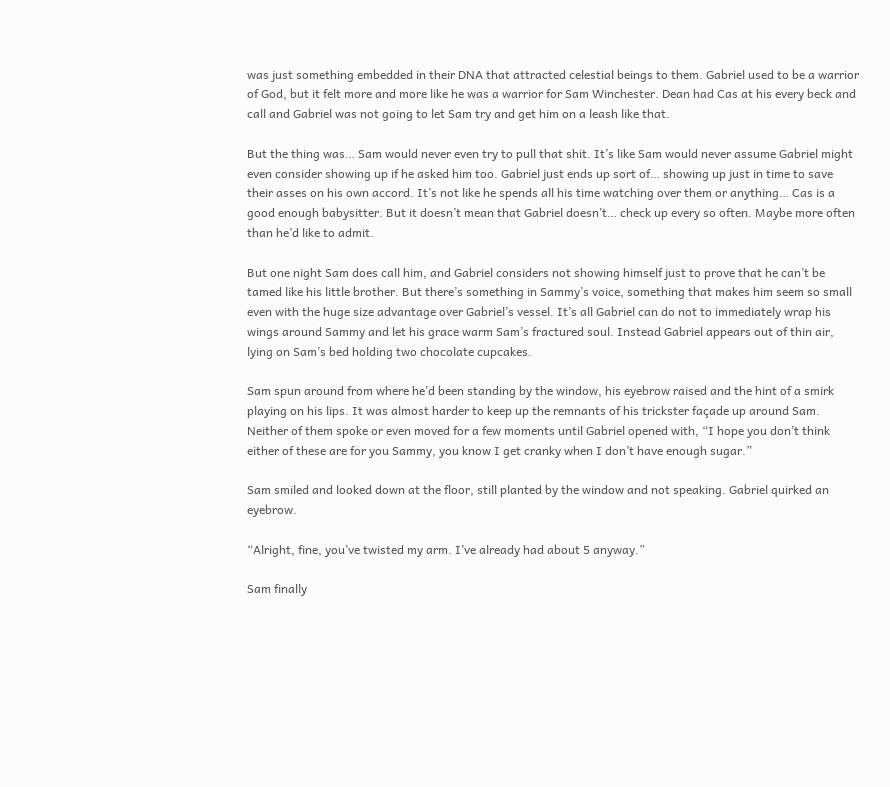was just something embedded in their DNA that attracted celestial beings to them. Gabriel used to be a warrior of God, but it felt more and more like he was a warrior for Sam Winchester. Dean had Cas at his every beck and call and Gabriel was not going to let Sam try and get him on a leash like that.

But the thing was… Sam would never even try to pull that shit. It’s like Sam would never assume Gabriel might even consider showing up if he asked him too. Gabriel just ends up sort of… showing up just in time to save their asses on his own accord. It’s not like he spends all his time watching over them or anything… Cas is a good enough babysitter. But it doesn’t mean that Gabriel doesn’t… check up every so often. Maybe more often than he’d like to admit.

But one night Sam does call him, and Gabriel considers not showing himself just to prove that he can’t be tamed like his little brother. But there’s something in Sammy’s voice, something that makes him seem so small even with the huge size advantage over Gabriel’s vessel. It’s all Gabriel can do not to immediately wrap his wings around Sammy and let his grace warm Sam’s fractured soul. Instead Gabriel appears out of thin air, lying on Sam’s bed holding two chocolate cupcakes.

Sam spun around from where he’d been standing by the window, his eyebrow raised and the hint of a smirk playing on his lips. It was almost harder to keep up the remnants of his trickster façade up around Sam. Neither of them spoke or even moved for a few moments until Gabriel opened with, “I hope you don’t think either of these are for you Sammy, you know I get cranky when I don’t have enough sugar.”

Sam smiled and looked down at the floor, still planted by the window and not speaking. Gabriel quirked an eyebrow.

“Alright, fine, you’ve twisted my arm. I’ve already had about 5 anyway.”

Sam finally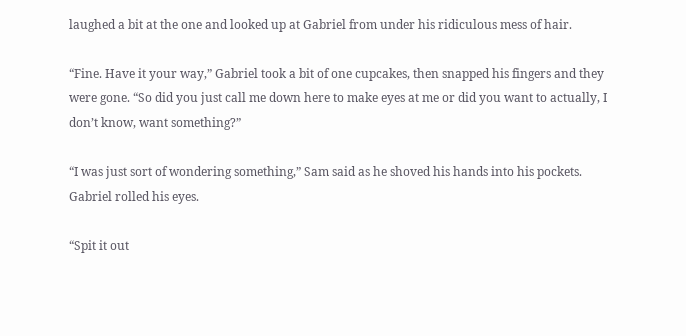laughed a bit at the one and looked up at Gabriel from under his ridiculous mess of hair.

“Fine. Have it your way,” Gabriel took a bit of one cupcakes, then snapped his fingers and they were gone. “So did you just call me down here to make eyes at me or did you want to actually, I don’t know, want something?”

“I was just sort of wondering something,” Sam said as he shoved his hands into his pockets. Gabriel rolled his eyes.

“Spit it out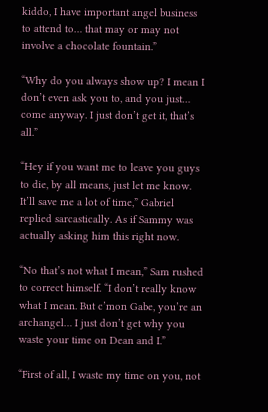kiddo, I have important angel business to attend to… that may or may not involve a chocolate fountain.”

“Why do you always show up? I mean I don’t even ask you to, and you just… come anyway. I just don’t get it, that’s all.”

“Hey if you want me to leave you guys to die, by all means, just let me know. It’ll save me a lot of time,” Gabriel replied sarcastically. As if Sammy was actually asking him this right now.

“No that’s not what I mean,” Sam rushed to correct himself. “I don’t really know what I mean. But c’mon Gabe, you’re an archangel… I just don’t get why you waste your time on Dean and I.”

“First of all, I waste my time on you, not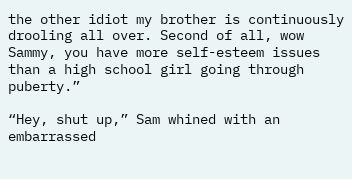the other idiot my brother is continuously drooling all over. Second of all, wow Sammy, you have more self-esteem issues than a high school girl going through puberty.”

“Hey, shut up,” Sam whined with an embarrassed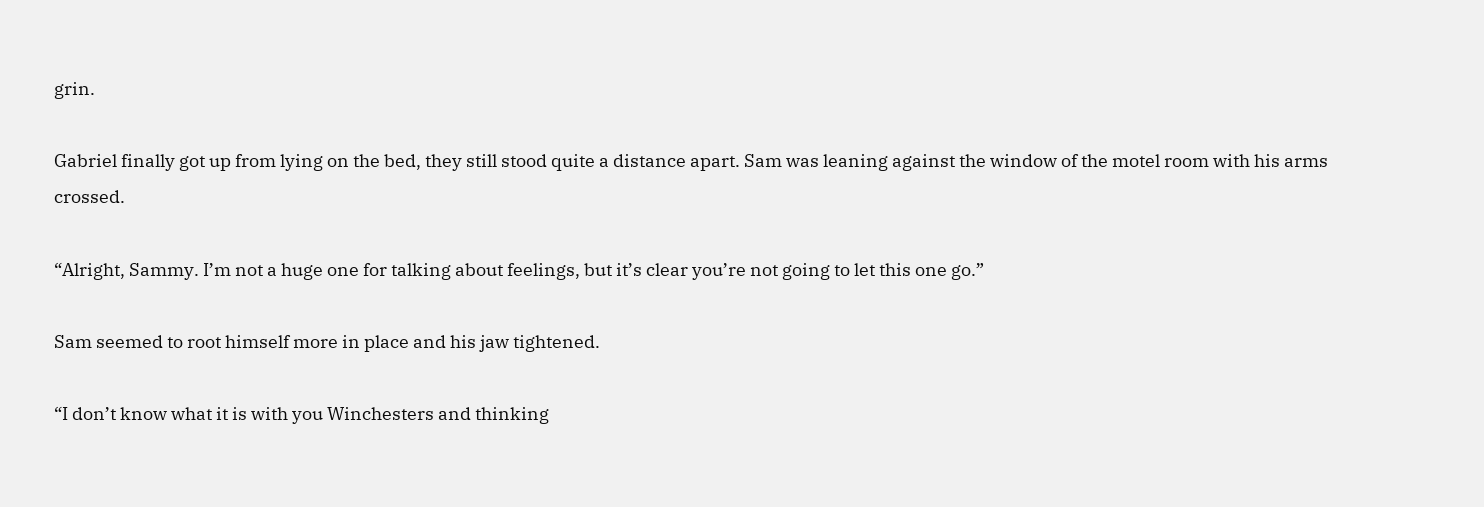grin.

Gabriel finally got up from lying on the bed, they still stood quite a distance apart. Sam was leaning against the window of the motel room with his arms crossed.

“Alright, Sammy. I’m not a huge one for talking about feelings, but it’s clear you’re not going to let this one go.”

Sam seemed to root himself more in place and his jaw tightened.

“I don’t know what it is with you Winchesters and thinking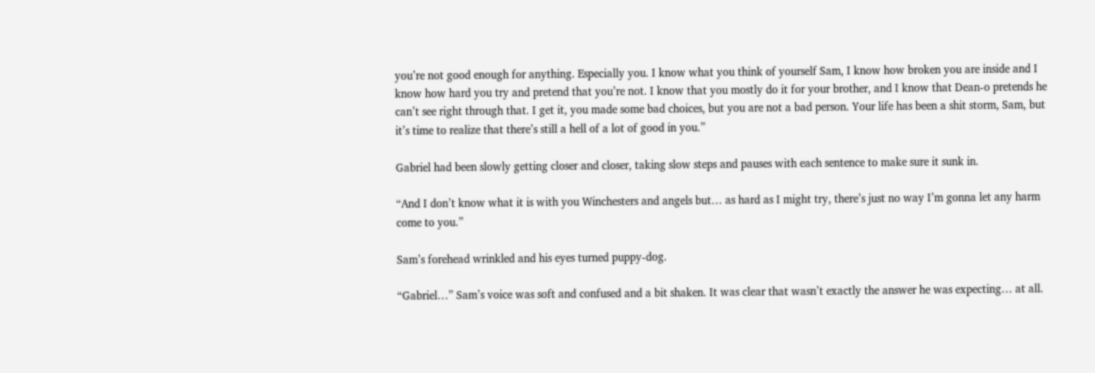you’re not good enough for anything. Especially you. I know what you think of yourself Sam, I know how broken you are inside and I know how hard you try and pretend that you’re not. I know that you mostly do it for your brother, and I know that Dean-o pretends he can’t see right through that. I get it, you made some bad choices, but you are not a bad person. Your life has been a shit storm, Sam, but it’s time to realize that there’s still a hell of a lot of good in you.”

Gabriel had been slowly getting closer and closer, taking slow steps and pauses with each sentence to make sure it sunk in.

“And I don’t know what it is with you Winchesters and angels but… as hard as I might try, there’s just no way I’m gonna let any harm come to you.”

Sam’s forehead wrinkled and his eyes turned puppy-dog.

“Gabriel…” Sam’s voice was soft and confused and a bit shaken. It was clear that wasn’t exactly the answer he was expecting… at all.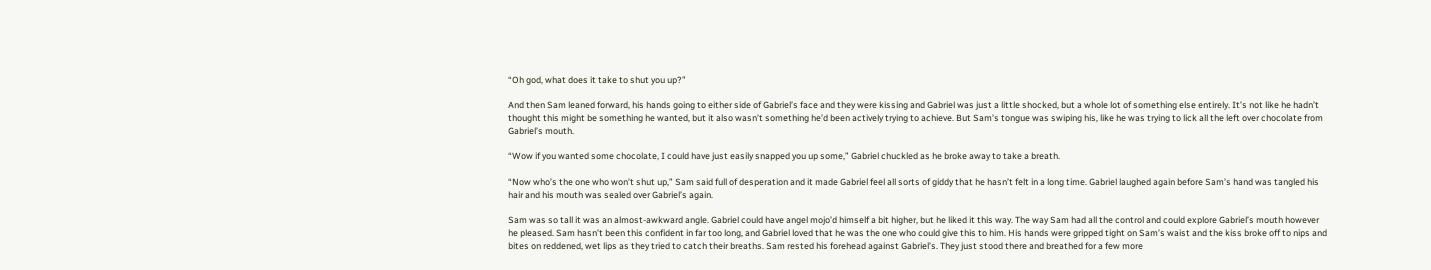“Oh god, what does it take to shut you up?”

And then Sam leaned forward, his hands going to either side of Gabriel’s face and they were kissing and Gabriel was just a little shocked, but a whole lot of something else entirely. It’s not like he hadn’t thought this might be something he wanted, but it also wasn’t something he’d been actively trying to achieve. But Sam’s tongue was swiping his, like he was trying to lick all the left over chocolate from Gabriel’s mouth.

“Wow if you wanted some chocolate, I could have just easily snapped you up some,” Gabriel chuckled as he broke away to take a breath.

“Now who’s the one who won’t shut up,” Sam said full of desperation and it made Gabriel feel all sorts of giddy that he hasn’t felt in a long time. Gabriel laughed again before Sam’s hand was tangled his hair and his mouth was sealed over Gabriel’s again.

Sam was so tall it was an almost-awkward angle. Gabriel could have angel mojo’d himself a bit higher, but he liked it this way. The way Sam had all the control and could explore Gabriel’s mouth however he pleased. Sam hasn’t been this confident in far too long, and Gabriel loved that he was the one who could give this to him. His hands were gripped tight on Sam’s waist and the kiss broke off to nips and bites on reddened, wet lips as they tried to catch their breaths. Sam rested his forehead against Gabriel’s. They just stood there and breathed for a few more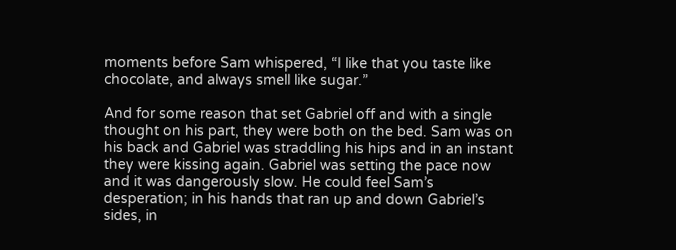moments before Sam whispered, “I like that you taste like chocolate, and always smell like sugar.”

And for some reason that set Gabriel off and with a single thought on his part, they were both on the bed. Sam was on his back and Gabriel was straddling his hips and in an instant they were kissing again. Gabriel was setting the pace now and it was dangerously slow. He could feel Sam’s desperation; in his hands that ran up and down Gabriel’s sides, in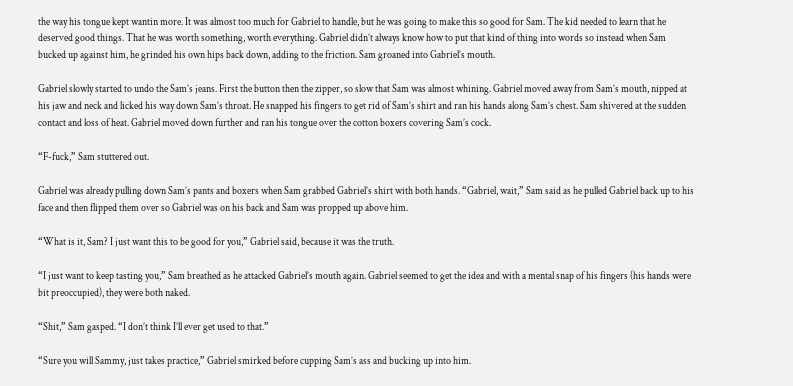the way his tongue kept wantin more. It was almost too much for Gabriel to handle, but he was going to make this so good for Sam. The kid needed to learn that he deserved good things. That he was worth something, worth everything. Gabriel didn’t always know how to put that kind of thing into words so instead when Sam bucked up against him, he grinded his own hips back down, adding to the friction. Sam groaned into Gabriel’s mouth.

Gabriel slowly started to undo the Sam’s jeans. First the button then the zipper, so slow that Sam was almost whining. Gabriel moved away from Sam’s mouth, nipped at his jaw and neck and licked his way down Sam’s throat. He snapped his fingers to get rid of Sam’s shirt and ran his hands along Sam’s chest. Sam shivered at the sudden contact and loss of heat. Gabriel moved down further and ran his tongue over the cotton boxers covering Sam’s cock.

“F-fuck,” Sam stuttered out.

Gabriel was already pulling down Sam’s pants and boxers when Sam grabbed Gabriel’s shirt with both hands. “Gabriel, wait,” Sam said as he pulled Gabriel back up to his face and then flipped them over so Gabriel was on his back and Sam was propped up above him.

“What is it, Sam? I just want this to be good for you,” Gabriel said, because it was the truth.

“I just want to keep tasting you,” Sam breathed as he attacked Gabriel’s mouth again. Gabriel seemed to get the idea and with a mental snap of his fingers (his hands were bit preoccupied), they were both naked.

“Shit,” Sam gasped. “I don’t think I’ll ever get used to that.”

“Sure you will Sammy, just takes practice,” Gabriel smirked before cupping Sam’s ass and bucking up into him.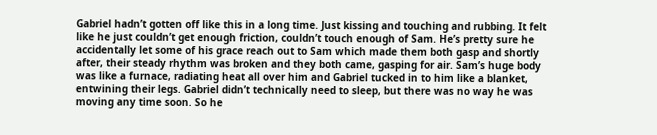Gabriel hadn’t gotten off like this in a long time. Just kissing and touching and rubbing. It felt like he just couldn’t get enough friction, couldn’t touch enough of Sam. He’s pretty sure he accidentally let some of his grace reach out to Sam which made them both gasp and shortly after, their steady rhythm was broken and they both came, gasping for air. Sam’s huge body was like a furnace, radiating heat all over him and Gabriel tucked in to him like a blanket, entwining their legs. Gabriel didn’t technically need to sleep, but there was no way he was moving any time soon. So he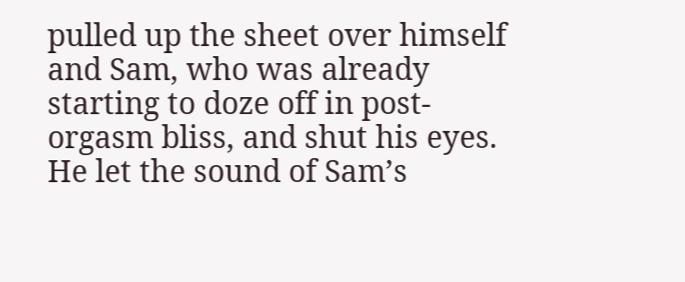pulled up the sheet over himself and Sam, who was already starting to doze off in post-orgasm bliss, and shut his eyes. He let the sound of Sam’s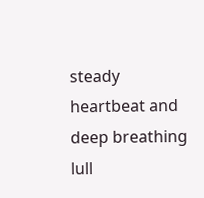steady heartbeat and deep breathing lull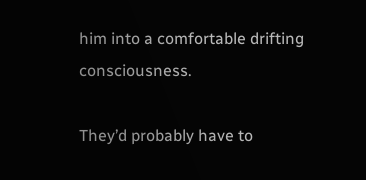him into a comfortable drifting consciousness.

They’d probably have to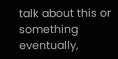talk about this or something eventually,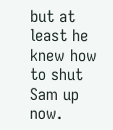but at least he knew how to shut Sam up now.